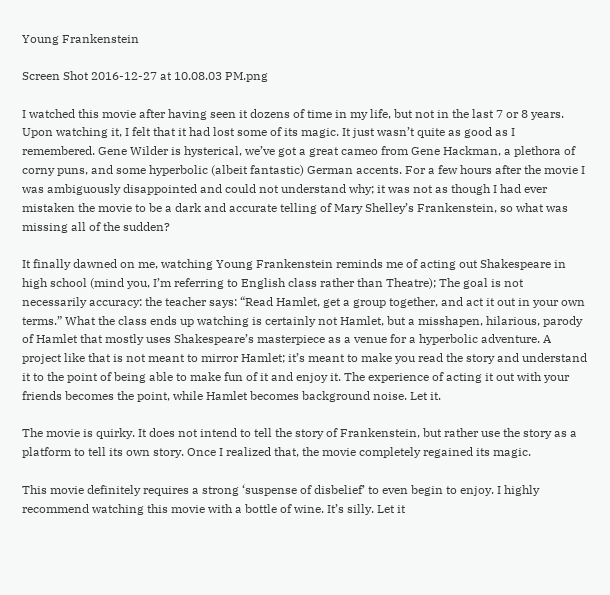Young Frankenstein

Screen Shot 2016-12-27 at 10.08.03 PM.png

I watched this movie after having seen it dozens of time in my life, but not in the last 7 or 8 years. Upon watching it, I felt that it had lost some of its magic. It just wasn’t quite as good as I remembered. Gene Wilder is hysterical, we’ve got a great cameo from Gene Hackman, a plethora of corny puns, and some hyperbolic (albeit fantastic) German accents. For a few hours after the movie I was ambiguously disappointed and could not understand why; it was not as though I had ever mistaken the movie to be a dark and accurate telling of Mary Shelley’s Frankenstein, so what was missing all of the sudden?

It finally dawned on me, watching Young Frankenstein reminds me of acting out Shakespeare in high school (mind you, I’m referring to English class rather than Theatre); The goal is not necessarily accuracy: the teacher says: “Read Hamlet, get a group together, and act it out in your own terms.” What the class ends up watching is certainly not Hamlet, but a misshapen, hilarious, parody of Hamlet that mostly uses Shakespeare’s masterpiece as a venue for a hyperbolic adventure. A project like that is not meant to mirror Hamlet; it’s meant to make you read the story and understand it to the point of being able to make fun of it and enjoy it. The experience of acting it out with your friends becomes the point, while Hamlet becomes background noise. Let it.

The movie is quirky. It does not intend to tell the story of Frankenstein, but rather use the story as a platform to tell its own story. Once I realized that, the movie completely regained its magic.

This movie definitely requires a strong ‘suspense of disbelief’ to even begin to enjoy. I highly recommend watching this movie with a bottle of wine. It’s silly. Let it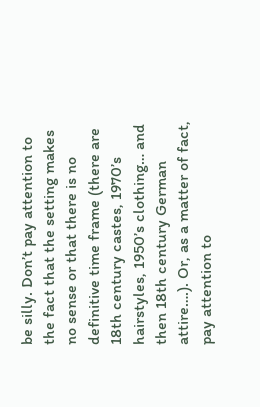be silly. Don’t pay attention to the fact that the setting makes no sense or that there is no definitive time frame (there are 18th century castes, 1970’s hairstyles, 1950’s clothing… and then 18th century German attire….). Or, as a matter of fact, pay attention to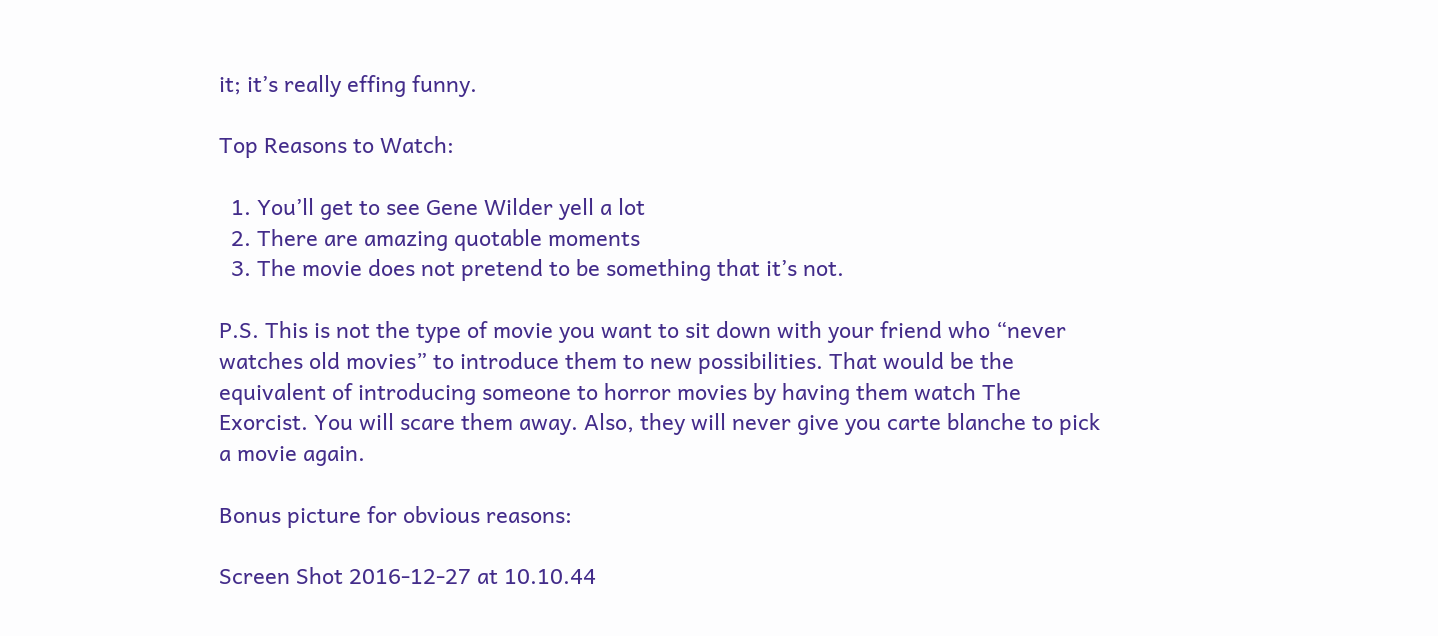it; it’s really effing funny.

Top Reasons to Watch:

  1. You’ll get to see Gene Wilder yell a lot
  2. There are amazing quotable moments
  3. The movie does not pretend to be something that it’s not.

P.S. This is not the type of movie you want to sit down with your friend who “never watches old movies” to introduce them to new possibilities. That would be the equivalent of introducing someone to horror movies by having them watch The Exorcist. You will scare them away. Also, they will never give you carte blanche to pick a movie again.

Bonus picture for obvious reasons:

Screen Shot 2016-12-27 at 10.10.44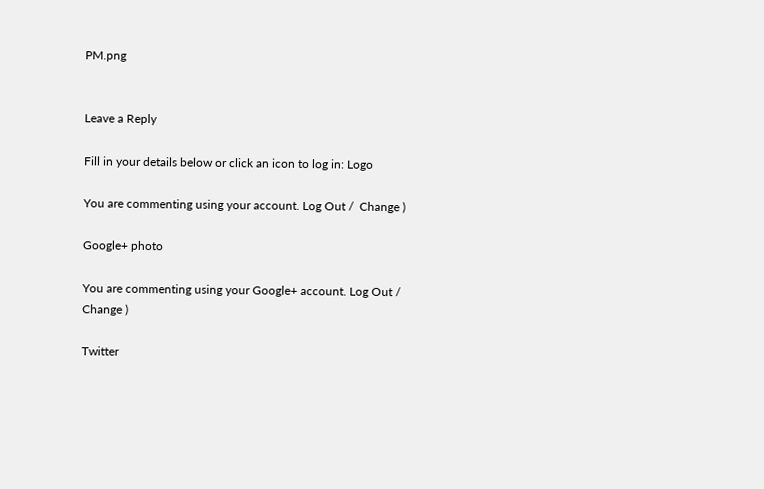PM.png


Leave a Reply

Fill in your details below or click an icon to log in: Logo

You are commenting using your account. Log Out /  Change )

Google+ photo

You are commenting using your Google+ account. Log Out /  Change )

Twitter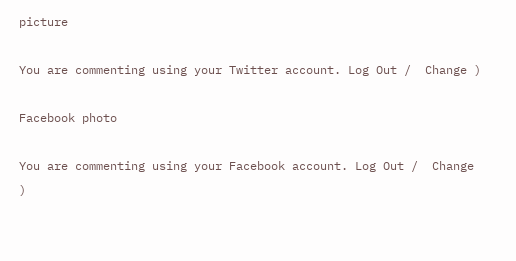picture

You are commenting using your Twitter account. Log Out /  Change )

Facebook photo

You are commenting using your Facebook account. Log Out /  Change )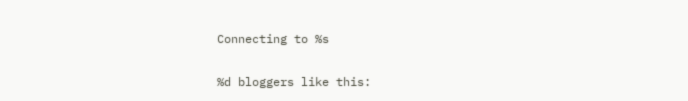Connecting to %s

%d bloggers like this: